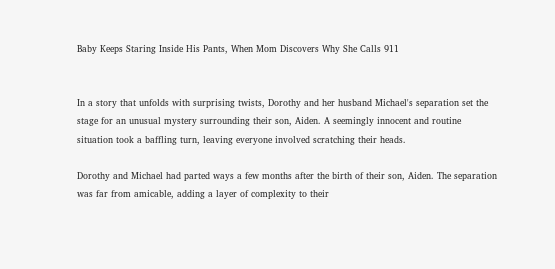Baby Keeps Staring Inside His Pants, When Mom Discovers Why She Calls 911


In a story that unfolds with surprising twists, Dorothy and her husband Michael's separation set the stage for an unusual mystery surrounding their son, Aiden. A seemingly innocent and routine situation took a baffling turn, leaving everyone involved scratching their heads.

Dorothy and Michael had parted ways a few months after the birth of their son, Aiden. The separation was far from amicable, adding a layer of complexity to their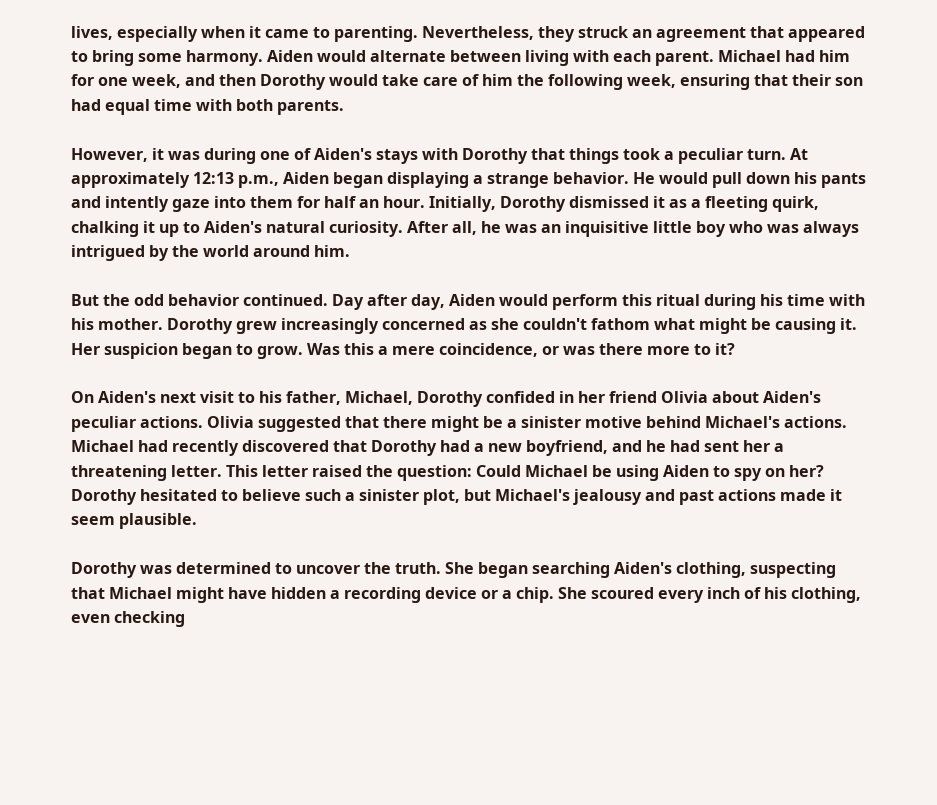lives, especially when it came to parenting. Nevertheless, they struck an agreement that appeared to bring some harmony. Aiden would alternate between living with each parent. Michael had him for one week, and then Dorothy would take care of him the following week, ensuring that their son had equal time with both parents.

However, it was during one of Aiden's stays with Dorothy that things took a peculiar turn. At approximately 12:13 p.m., Aiden began displaying a strange behavior. He would pull down his pants and intently gaze into them for half an hour. Initially, Dorothy dismissed it as a fleeting quirk, chalking it up to Aiden's natural curiosity. After all, he was an inquisitive little boy who was always intrigued by the world around him.

But the odd behavior continued. Day after day, Aiden would perform this ritual during his time with his mother. Dorothy grew increasingly concerned as she couldn't fathom what might be causing it. Her suspicion began to grow. Was this a mere coincidence, or was there more to it?

On Aiden's next visit to his father, Michael, Dorothy confided in her friend Olivia about Aiden's peculiar actions. Olivia suggested that there might be a sinister motive behind Michael's actions. Michael had recently discovered that Dorothy had a new boyfriend, and he had sent her a threatening letter. This letter raised the question: Could Michael be using Aiden to spy on her? Dorothy hesitated to believe such a sinister plot, but Michael's jealousy and past actions made it seem plausible.

Dorothy was determined to uncover the truth. She began searching Aiden's clothing, suspecting that Michael might have hidden a recording device or a chip. She scoured every inch of his clothing, even checking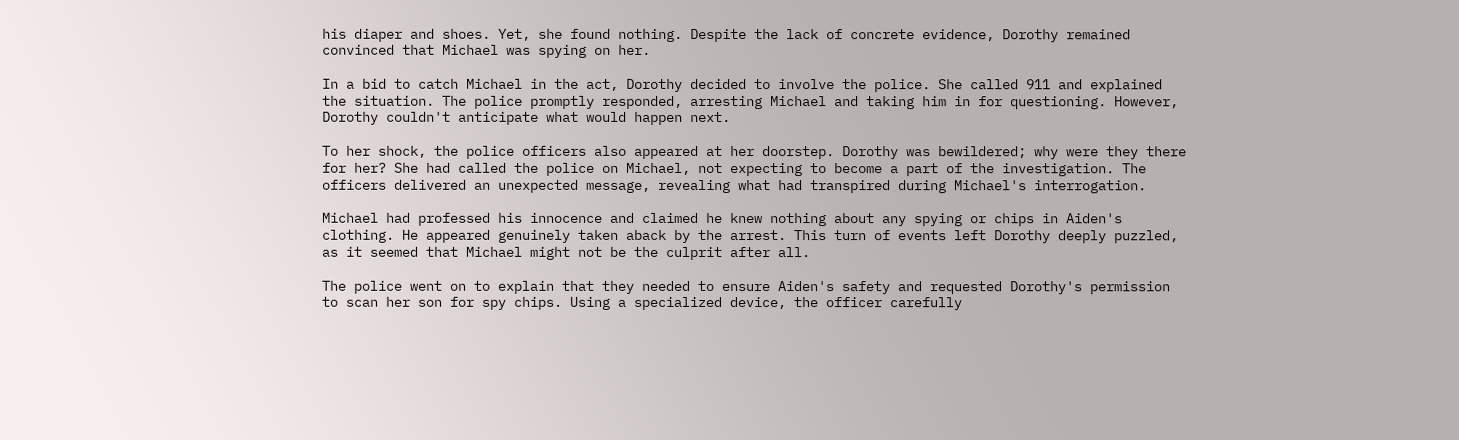his diaper and shoes. Yet, she found nothing. Despite the lack of concrete evidence, Dorothy remained convinced that Michael was spying on her.

In a bid to catch Michael in the act, Dorothy decided to involve the police. She called 911 and explained the situation. The police promptly responded, arresting Michael and taking him in for questioning. However, Dorothy couldn't anticipate what would happen next.

To her shock, the police officers also appeared at her doorstep. Dorothy was bewildered; why were they there for her? She had called the police on Michael, not expecting to become a part of the investigation. The officers delivered an unexpected message, revealing what had transpired during Michael's interrogation.

Michael had professed his innocence and claimed he knew nothing about any spying or chips in Aiden's clothing. He appeared genuinely taken aback by the arrest. This turn of events left Dorothy deeply puzzled, as it seemed that Michael might not be the culprit after all.

The police went on to explain that they needed to ensure Aiden's safety and requested Dorothy's permission to scan her son for spy chips. Using a specialized device, the officer carefully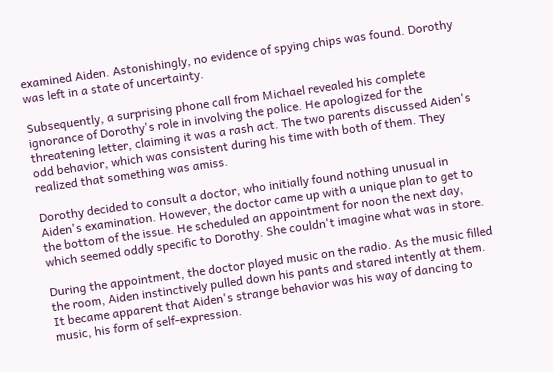examined Aiden. Astonishingly, no evidence of spying chips was found. Dorothy was left in a state of uncertainty.

Subsequently, a surprising phone call from Michael revealed his complete ignorance of Dorothy's role in involving the police. He apologized for the threatening letter, claiming it was a rash act. The two parents discussed Aiden's odd behavior, which was consistent during his time with both of them. They realized that something was amiss.

Dorothy decided to consult a doctor, who initially found nothing unusual in Aiden's examination. However, the doctor came up with a unique plan to get to the bottom of the issue. He scheduled an appointment for noon the next day, which seemed oddly specific to Dorothy. She couldn't imagine what was in store.

During the appointment, the doctor played music on the radio. As the music filled the room, Aiden instinctively pulled down his pants and stared intently at them. It became apparent that Aiden's strange behavior was his way of dancing to music, his form of self-expression.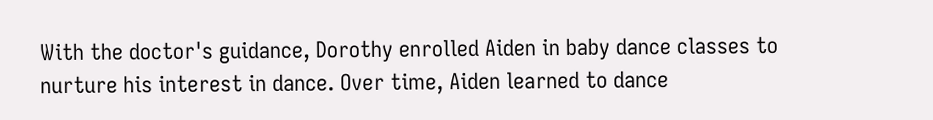With the doctor's guidance, Dorothy enrolled Aiden in baby dance classes to nurture his interest in dance. Over time, Aiden learned to dance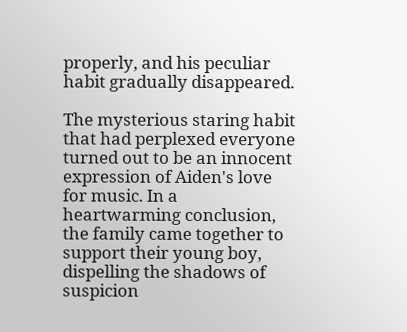properly, and his peculiar habit gradually disappeared.

The mysterious staring habit that had perplexed everyone turned out to be an innocent expression of Aiden's love for music. In a heartwarming conclusion, the family came together to support their young boy, dispelling the shadows of suspicion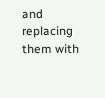and replacing them with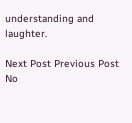understanding and laughter.

Next Post Previous Post
No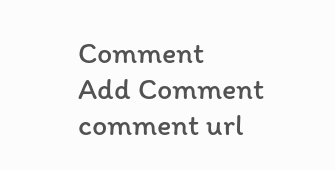Comment
Add Comment
comment url